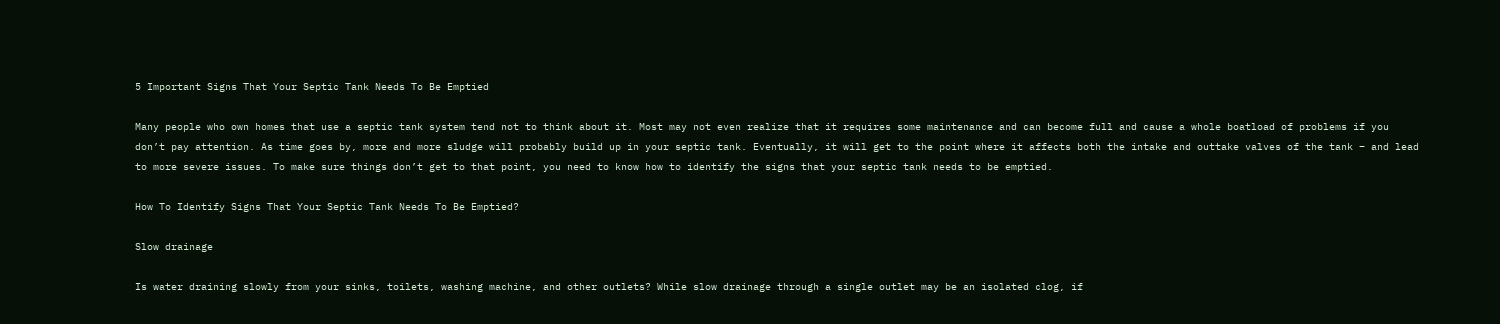5 Important Signs That Your Septic Tank Needs To Be Emptied

Many people who own homes that use a septic tank system tend not to think about it. Most may not even realize that it requires some maintenance and can become full and cause a whole boatload of problems if you don’t pay attention. As time goes by, more and more sludge will probably build up in your septic tank. Eventually, it will get to the point where it affects both the intake and outtake valves of the tank – and lead to more severe issues. To make sure things don’t get to that point, you need to know how to identify the signs that your septic tank needs to be emptied.

How To Identify Signs That Your Septic Tank Needs To Be Emptied?

Slow drainage

Is water draining slowly from your sinks, toilets, washing machine, and other outlets? While slow drainage through a single outlet may be an isolated clog, if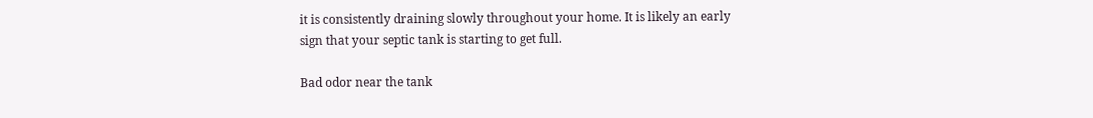it is consistently draining slowly throughout your home. It is likely an early sign that your septic tank is starting to get full.

Bad odor near the tank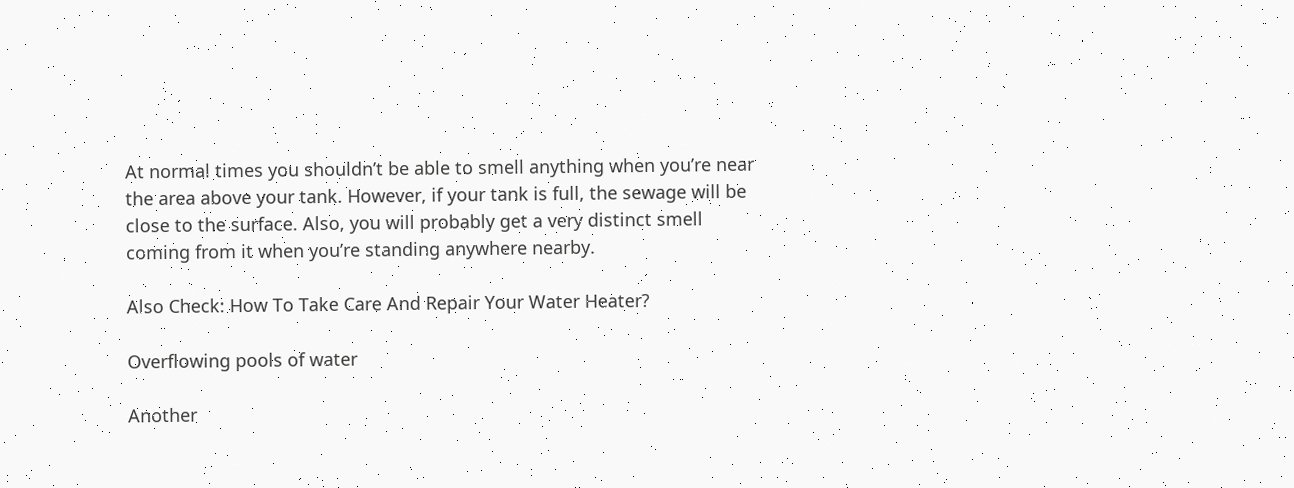At normal times you shouldn’t be able to smell anything when you’re near the area above your tank. However, if your tank is full, the sewage will be close to the surface. Also, you will probably get a very distinct smell coming from it when you’re standing anywhere nearby.

Also Check: How To Take Care And Repair Your Water Heater?

Overflowing pools of water

Another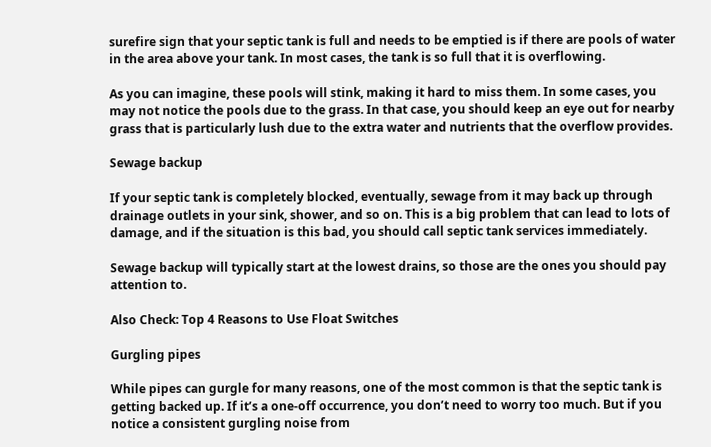surefire sign that your septic tank is full and needs to be emptied is if there are pools of water in the area above your tank. In most cases, the tank is so full that it is overflowing.

As you can imagine, these pools will stink, making it hard to miss them. In some cases, you may not notice the pools due to the grass. In that case, you should keep an eye out for nearby grass that is particularly lush due to the extra water and nutrients that the overflow provides.

Sewage backup

If your septic tank is completely blocked, eventually, sewage from it may back up through drainage outlets in your sink, shower, and so on. This is a big problem that can lead to lots of damage, and if the situation is this bad, you should call septic tank services immediately.

Sewage backup will typically start at the lowest drains, so those are the ones you should pay attention to.

Also Check: Top 4 Reasons to Use Float Switches

Gurgling pipes

While pipes can gurgle for many reasons, one of the most common is that the septic tank is getting backed up. If it’s a one-off occurrence, you don’t need to worry too much. But if you notice a consistent gurgling noise from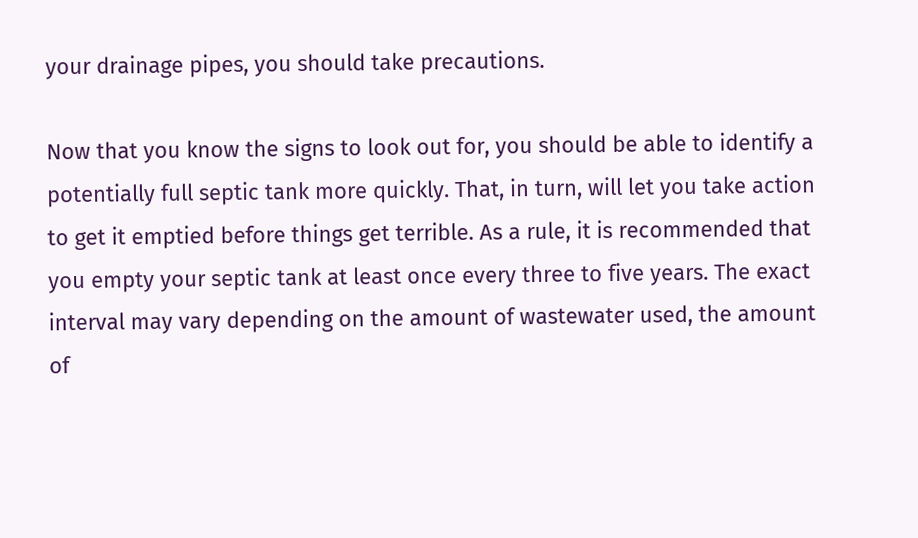your drainage pipes, you should take precautions.

Now that you know the signs to look out for, you should be able to identify a potentially full septic tank more quickly. That, in turn, will let you take action to get it emptied before things get terrible. As a rule, it is recommended that you empty your septic tank at least once every three to five years. The exact interval may vary depending on the amount of wastewater used, the amount of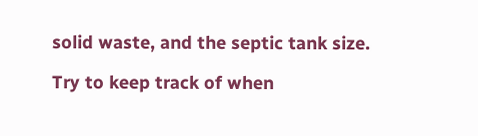solid waste, and the septic tank size.

Try to keep track of when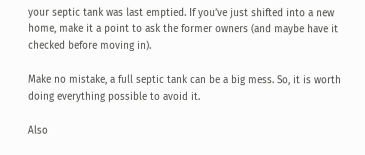your septic tank was last emptied. If you’ve just shifted into a new home, make it a point to ask the former owners (and maybe have it checked before moving in).

Make no mistake, a full septic tank can be a big mess. So, it is worth doing everything possible to avoid it.

Also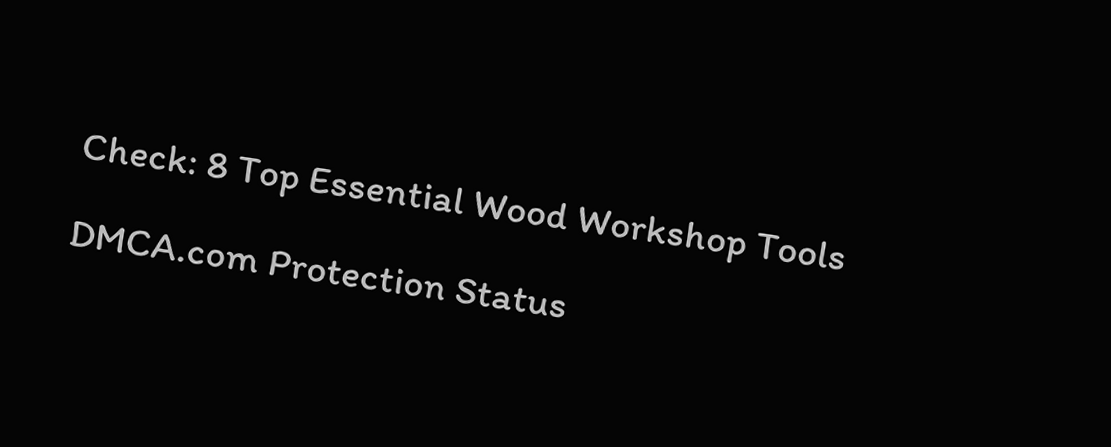Check: 8 Top Essential Wood Workshop Tools

DMCA.com Protection Status